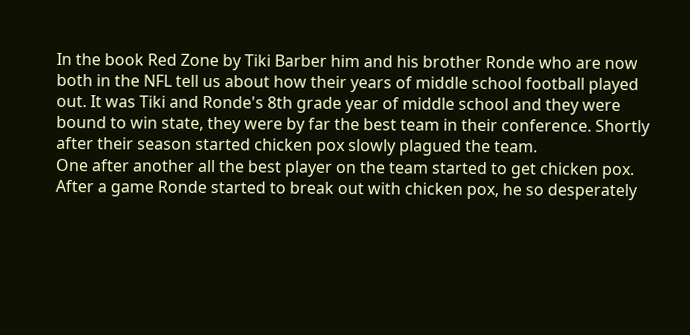In the book Red Zone by Tiki Barber him and his brother Ronde who are now both in the NFL tell us about how their years of middle school football played out. It was Tiki and Ronde's 8th grade year of middle school and they were bound to win state, they were by far the best team in their conference. Shortly after their season started chicken pox slowly plagued the team.
One after another all the best player on the team started to get chicken pox. After a game Ronde started to break out with chicken pox, he so desperately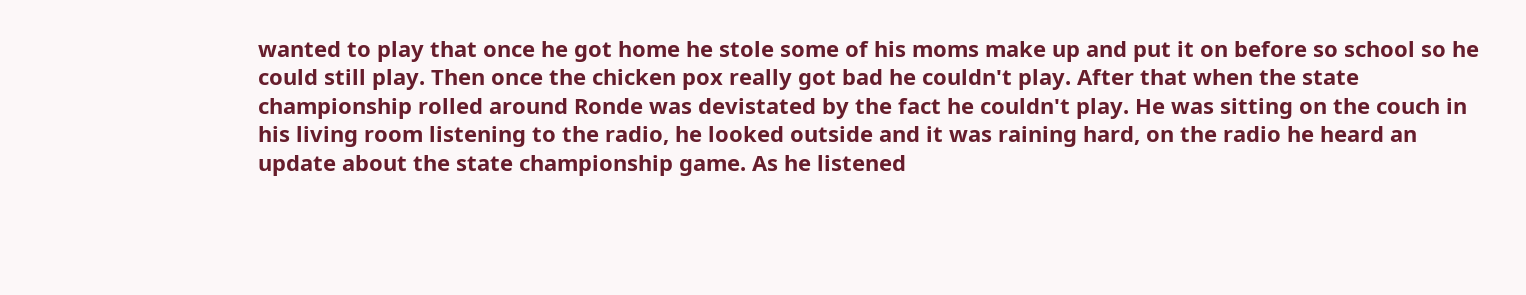wanted to play that once he got home he stole some of his moms make up and put it on before so school so he could still play. Then once the chicken pox really got bad he couldn't play. After that when the state championship rolled around Ronde was devistated by the fact he couldn't play. He was sitting on the couch in his living room listening to the radio, he looked outside and it was raining hard, on the radio he heard an update about the state championship game. As he listened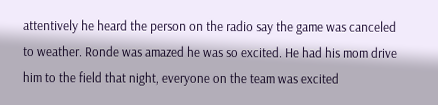attentively he heard the person on the radio say the game was canceled to weather. Ronde was amazed he was so excited. He had his mom drive him to the field that night, everyone on the team was excited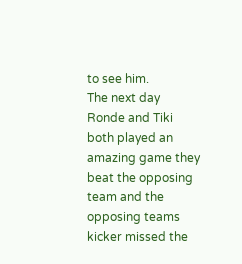to see him.
The next day Ronde and Tiki both played an amazing game they beat the opposing team and the opposing teams kicker missed the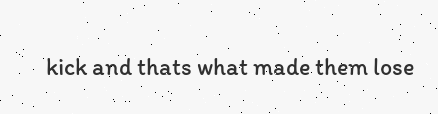kick and thats what made them lose